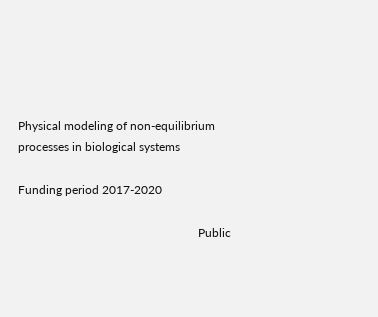Physical modeling of non-equilibrium processes in biological systems

Funding period 2017-2020

                                                            Public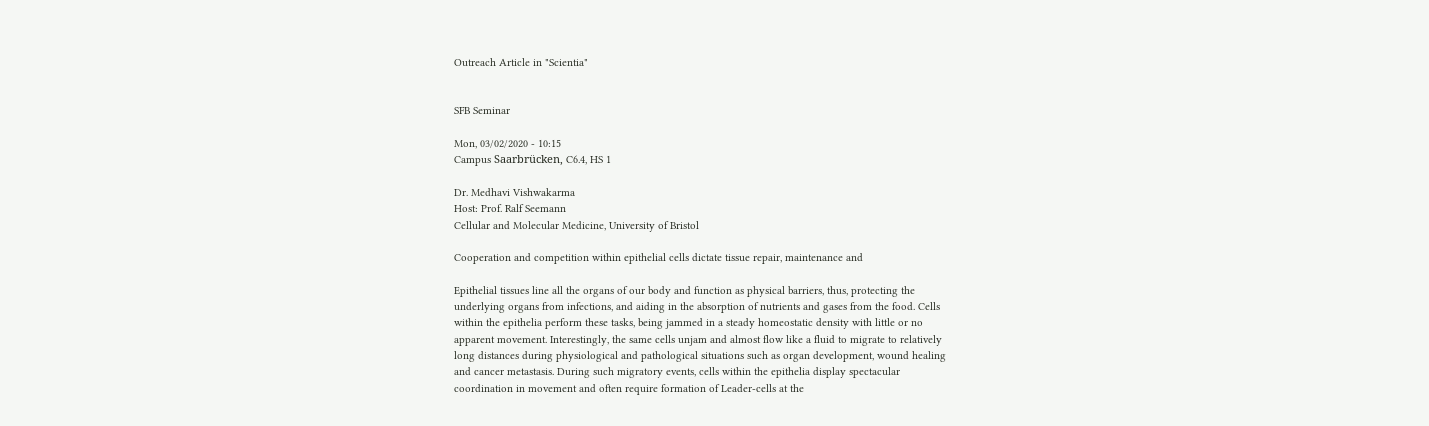Outreach Article in "Scientia"


SFB Seminar

Mon, 03/02/2020 - 10:15
Campus Saarbrücken, C6.4, HS 1

Dr. Medhavi Vishwakarma
Host: Prof. Ralf Seemann
Cellular and Molecular Medicine, University of Bristol

Cooperation and competition within epithelial cells dictate tissue repair, maintenance and

Epithelial tissues line all the organs of our body and function as physical barriers, thus, protecting the
underlying organs from infections, and aiding in the absorption of nutrients and gases from the food. Cells
within the epithelia perform these tasks, being jammed in a steady homeostatic density with little or no
apparent movement. Interestingly, the same cells unjam and almost flow like a fluid to migrate to relatively
long distances during physiological and pathological situations such as organ development, wound healing
and cancer metastasis. During such migratory events, cells within the epithelia display spectacular
coordination in movement and often require formation of Leader-cells at the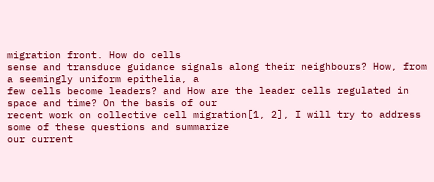migration front. How do cells
sense and transduce guidance signals along their neighbours? How, from a seemingly uniform epithelia, a
few cells become leaders? and How are the leader cells regulated in space and time? On the basis of our
recent work on collective cell migration[1, 2], I will try to address some of these questions and summarize
our current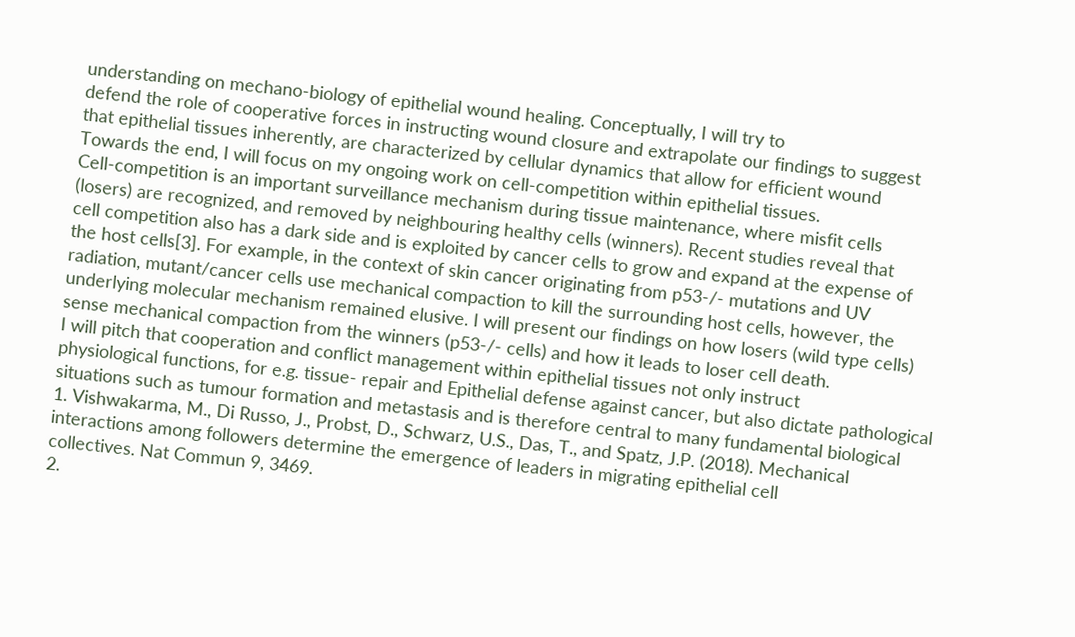understanding on mechano-biology of epithelial wound healing. Conceptually, I will try to
defend the role of cooperative forces in instructing wound closure and extrapolate our findings to suggest
that epithelial tissues inherently, are characterized by cellular dynamics that allow for efficient wound
Towards the end, I will focus on my ongoing work on cell-competition within epithelial tissues.
Cell-competition is an important surveillance mechanism during tissue maintenance, where misfit cells
(losers) are recognized, and removed by neighbouring healthy cells (winners). Recent studies reveal that
cell competition also has a dark side and is exploited by cancer cells to grow and expand at the expense of
the host cells[3]. For example, in the context of skin cancer originating from p53-/- mutations and UV
radiation, mutant/cancer cells use mechanical compaction to kill the surrounding host cells, however, the
underlying molecular mechanism remained elusive. I will present our findings on how losers (wild type cells)
sense mechanical compaction from the winners (p53-/- cells) and how it leads to loser cell death.
I will pitch that cooperation and conflict management within epithelial tissues not only instruct
physiological functions, for e.g. tissue- repair and Epithelial defense against cancer, but also dictate pathological
situations such as tumour formation and metastasis and is therefore central to many fundamental biological
1. Vishwakarma, M., Di Russo, J., Probst, D., Schwarz, U.S., Das, T., and Spatz, J.P. (2018). Mechanical
interactions among followers determine the emergence of leaders in migrating epithelial cell
collectives. Nat Commun 9, 3469.
2.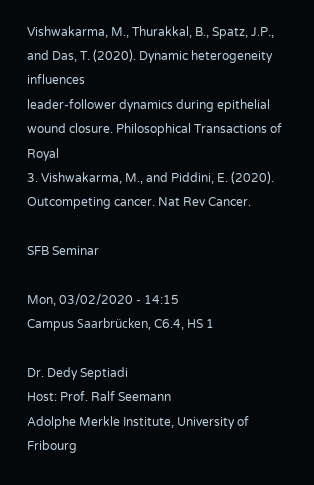Vishwakarma, M., Thurakkal, B., Spatz, J.P., and Das, T. (2020). Dynamic heterogeneity influences
leader-follower dynamics during epithelial wound closure. Philosophical Transactions of Royal
3. Vishwakarma, M., and Piddini, E. (2020). Outcompeting cancer. Nat Rev Cancer.

SFB Seminar

Mon, 03/02/2020 - 14:15
Campus Saarbrücken, C6.4, HS 1

Dr. Dedy Septiadi
Host: Prof. Ralf Seemann
Adolphe Merkle Institute, University of Fribourg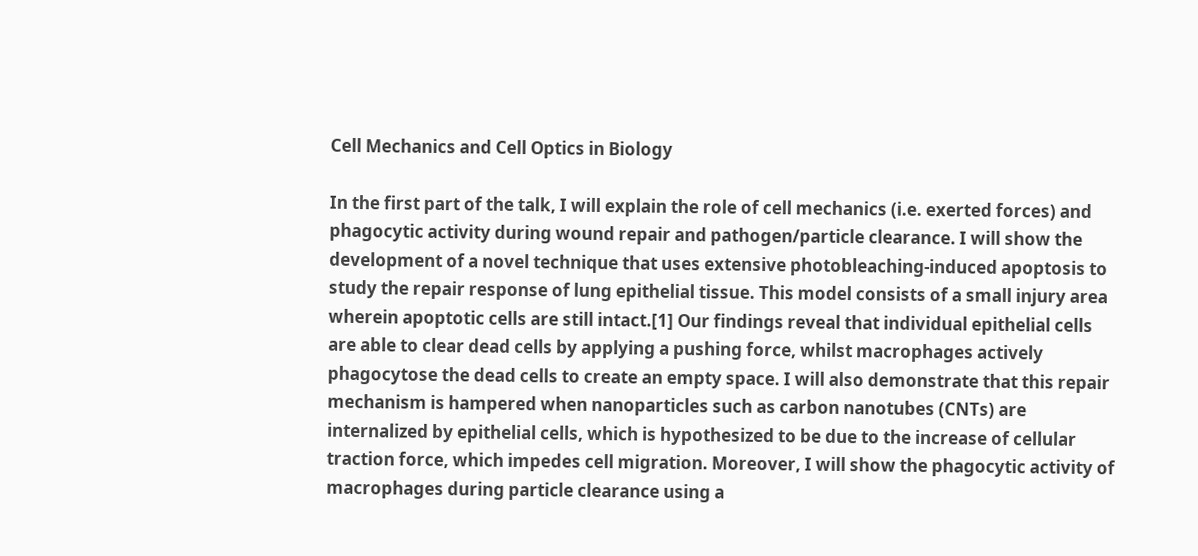Cell Mechanics and Cell Optics in Biology

In the first part of the talk, I will explain the role of cell mechanics (i.e. exerted forces) and phagocytic activity during wound repair and pathogen/particle clearance. I will show the development of a novel technique that uses extensive photobleaching-induced apoptosis to study the repair response of lung epithelial tissue. This model consists of a small injury area wherein apoptotic cells are still intact.[1] Our findings reveal that individual epithelial cells are able to clear dead cells by applying a pushing force, whilst macrophages actively phagocytose the dead cells to create an empty space. I will also demonstrate that this repair mechanism is hampered when nanoparticles such as carbon nanotubes (CNTs) are internalized by epithelial cells, which is hypothesized to be due to the increase of cellular traction force, which impedes cell migration. Moreover, I will show the phagocytic activity of macrophages during particle clearance using a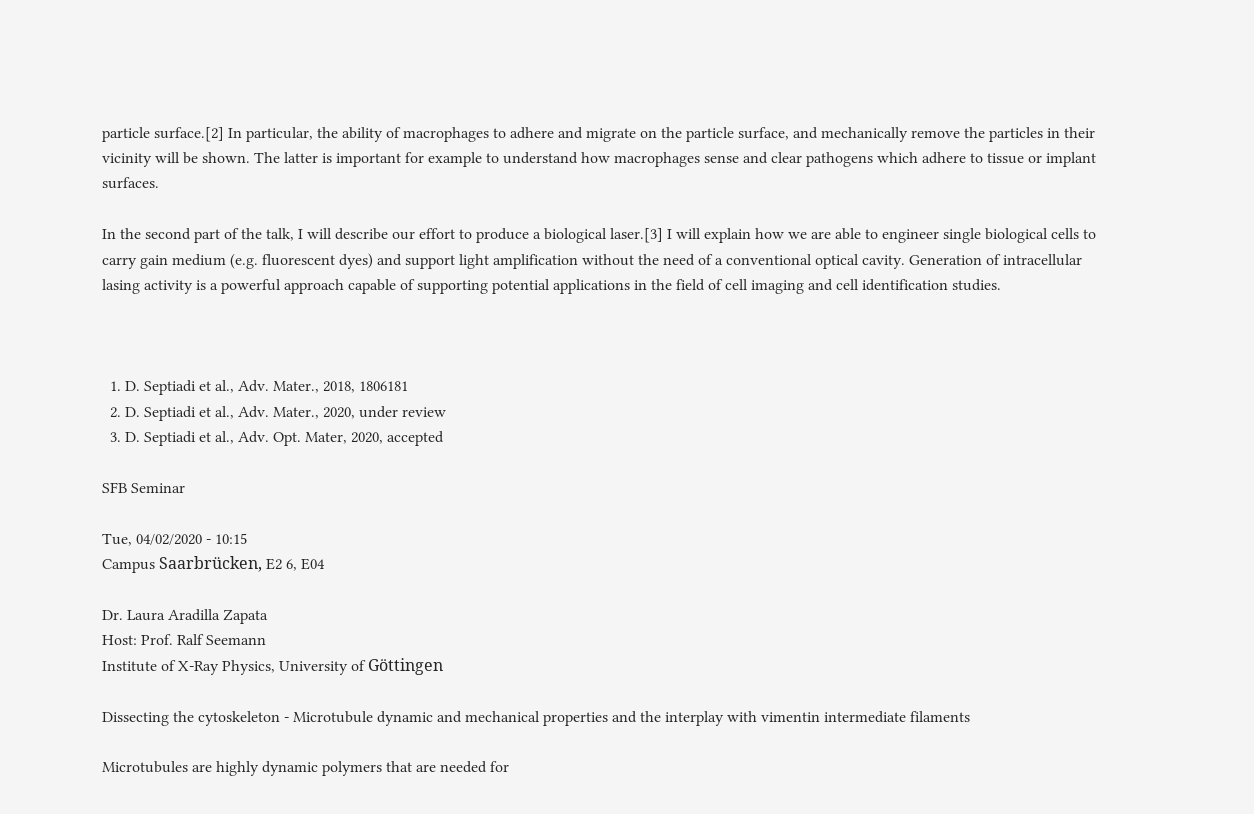particle surface.[2] In particular, the ability of macrophages to adhere and migrate on the particle surface, and mechanically remove the particles in their vicinity will be shown. The latter is important for example to understand how macrophages sense and clear pathogens which adhere to tissue or implant surfaces.

In the second part of the talk, I will describe our effort to produce a biological laser.[3] I will explain how we are able to engineer single biological cells to carry gain medium (e.g. fluorescent dyes) and support light amplification without the need of a conventional optical cavity. Generation of intracellular lasing activity is a powerful approach capable of supporting potential applications in the field of cell imaging and cell identification studies.



  1. D. Septiadi et al., Adv. Mater., 2018, 1806181
  2. D. Septiadi et al., Adv. Mater., 2020, under review
  3. D. Septiadi et al., Adv. Opt. Mater, 2020, accepted

SFB Seminar

Tue, 04/02/2020 - 10:15
Campus Saarbrücken, E2 6, E04

Dr. Laura Aradilla Zapata
Host: Prof. Ralf Seemann
Institute of X-Ray Physics, University of Göttingen

Dissecting the cytoskeleton - Microtubule dynamic and mechanical properties and the interplay with vimentin intermediate filaments

Microtubules are highly dynamic polymers that are needed for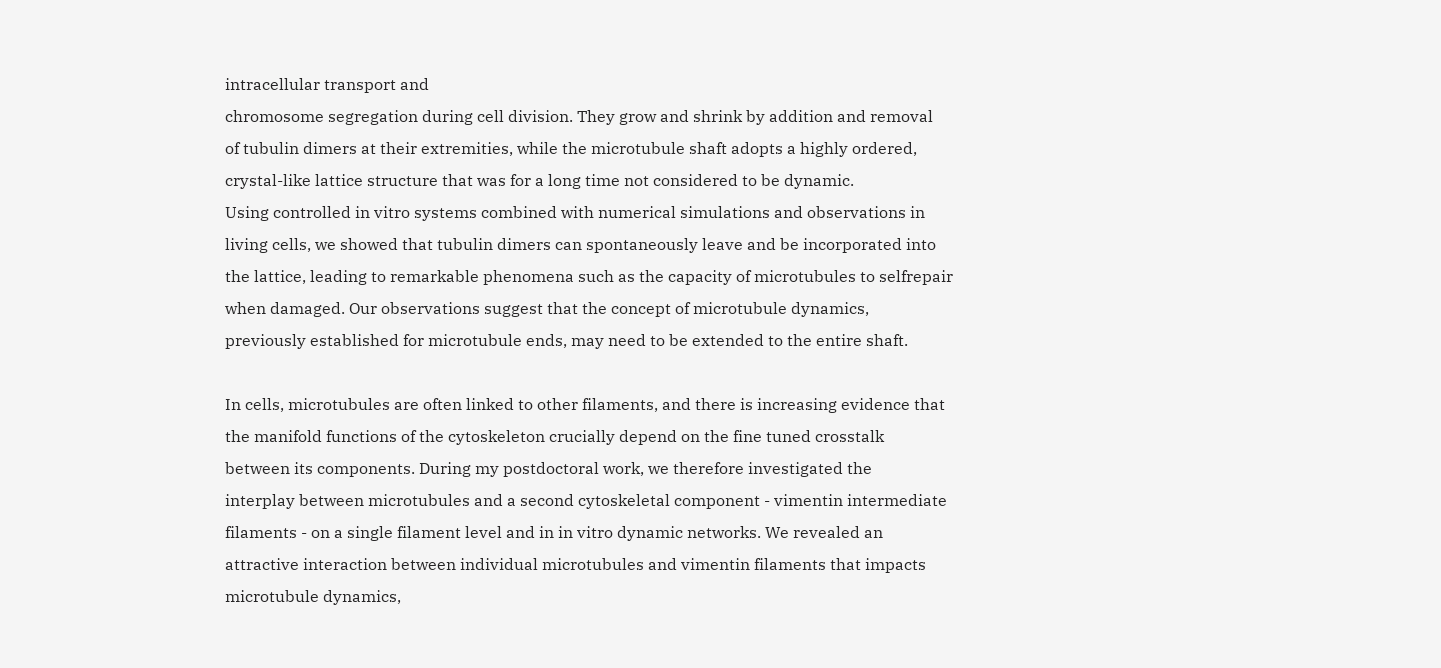intracellular transport and
chromosome segregation during cell division. They grow and shrink by addition and removal
of tubulin dimers at their extremities, while the microtubule shaft adopts a highly ordered,
crystal-like lattice structure that was for a long time not considered to be dynamic.
Using controlled in vitro systems combined with numerical simulations and observations in
living cells, we showed that tubulin dimers can spontaneously leave and be incorporated into
the lattice, leading to remarkable phenomena such as the capacity of microtubules to selfrepair
when damaged. Our observations suggest that the concept of microtubule dynamics,
previously established for microtubule ends, may need to be extended to the entire shaft.

In cells, microtubules are often linked to other filaments, and there is increasing evidence that
the manifold functions of the cytoskeleton crucially depend on the fine tuned crosstalk
between its components. During my postdoctoral work, we therefore investigated the
interplay between microtubules and a second cytoskeletal component - vimentin intermediate
filaments - on a single filament level and in in vitro dynamic networks. We revealed an
attractive interaction between individual microtubules and vimentin filaments that impacts
microtubule dynamics,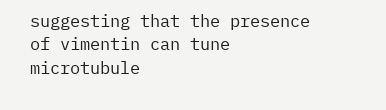suggesting that the presence of vimentin can tune microtubule